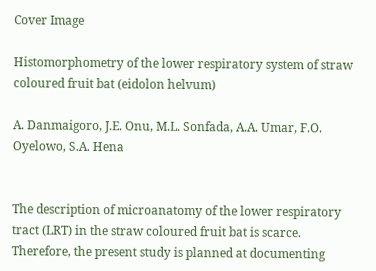Cover Image

Histomorphometry of the lower respiratory system of straw coloured fruit bat (eidolon helvum)

A. Danmaigoro, J.E. Onu, M.L. Sonfada, A.A. Umar, F.O. Oyelowo, S.A. Hena


The description of microanatomy of the lower respiratory tract (LRT) in the straw coloured fruit bat is scarce. Therefore, the present study is planned at documenting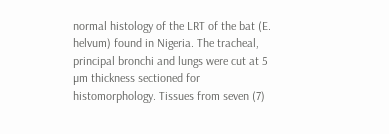normal histology of the LRT of the bat (E. helvum) found in Nigeria. The tracheal, principal bronchi and lungs were cut at 5 µm thickness sectioned for histomorphology. Tissues from seven (7)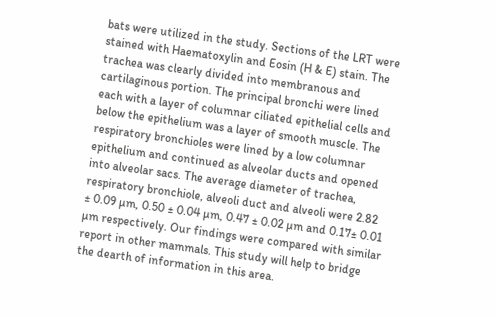bats were utilized in the study. Sections of the LRT were stained with Haematoxylin and Eosin (H & E) stain. The trachea was clearly divided into membranous and cartilaginous portion. The principal bronchi were lined each with a layer of columnar ciliated epithelial cells and below the epithelium was a layer of smooth muscle. The respiratory bronchioles were lined by a low columnar epithelium and continued as alveolar ducts and opened into alveolar sacs. The average diameter of trachea, respiratory bronchiole, alveoli duct and alveoli were 2.82 ± 0.09 µm, 0.50 ± 0.04 µm, 0.47 ± 0.02 µm and 0.17± 0.01 µm respectively. Our findings were compared with similar report in other mammals. This study will help to bridge the dearth of information in this area.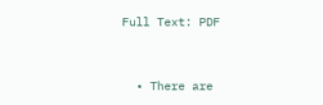Full Text: PDF


  • There are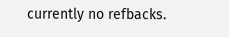currently no refbacks.